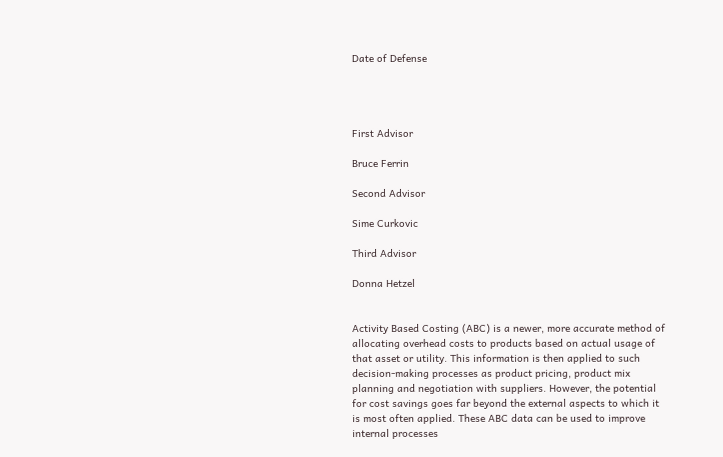Date of Defense




First Advisor

Bruce Ferrin

Second Advisor

Sime Curkovic

Third Advisor

Donna Hetzel


Activity Based Costing (ABC) is a newer, more accurate method of allocating overhead costs to products based on actual usage of that asset or utility. This information is then applied to such decision-making processes as product pricing, product mix planning and negotiation with suppliers. However, the potential for cost savings goes far beyond the external aspects to which it is most often applied. These ABC data can be used to improve internal processes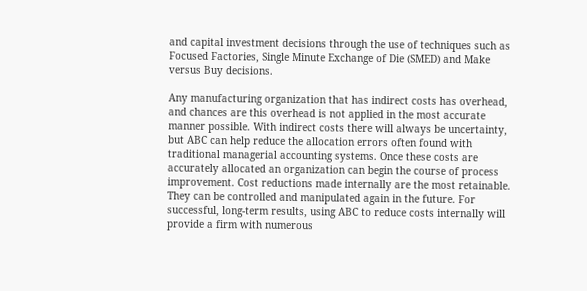and capital investment decisions through the use of techniques such as Focused Factories, Single Minute Exchange of Die (SMED) and Make versus Buy decisions.

Any manufacturing organization that has indirect costs has overhead, and chances are this overhead is not applied in the most accurate manner possible. With indirect costs there will always be uncertainty, but ABC can help reduce the allocation errors often found with traditional managerial accounting systems. Once these costs are accurately allocated an organization can begin the course of process improvement. Cost reductions made internally are the most retainable. They can be controlled and manipulated again in the future. For successful, long-term results, using ABC to reduce costs internally will provide a firm with numerous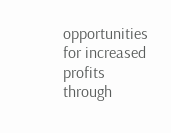opportunities for increased profits through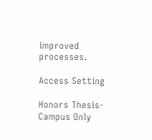improved processes.

Access Setting

Honors Thesis-Campus Only